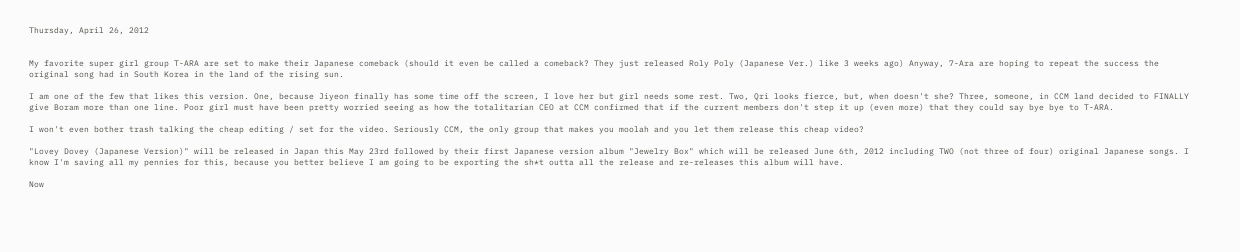Thursday, April 26, 2012


My favorite super girl group T-ARA are set to make their Japanese comeback (should it even be called a comeback? They just released Roly Poly (Japanese Ver.) like 3 weeks ago) Anyway, 7-Ara are hoping to repeat the success the original song had in South Korea in the land of the rising sun.

I am one of the few that likes this version. One, because Jiyeon finally has some time off the screen, I love her but girl needs some rest. Two, Qri looks fierce, but, when doesn't she? Three, someone, in CCM land decided to FINALLY give Boram more than one line. Poor girl must have been pretty worried seeing as how the totalitarian CEO at CCM confirmed that if the current members don't step it up (even more) that they could say bye bye to T-ARA.

I won't even bother trash talking the cheap editing / set for the video. Seriously CCM, the only group that makes you moolah and you let them release this cheap video?

"Lovey Dovey (Japanese Version)" will be released in Japan this May 23rd followed by their first Japanese version album "Jewelry Box" which will be released June 6th, 2012 including TWO (not three of four) original Japanese songs. I know I'm saving all my pennies for this, because you better believe I am going to be exporting the sh*t outta all the release and re-releases this album will have.

Now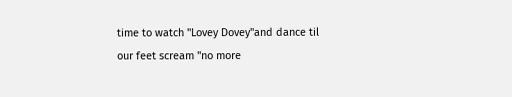time to watch "Lovey Dovey"and dance til our feet scream "no more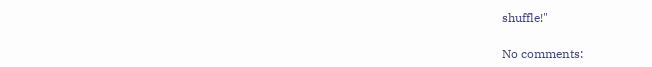shuffle!"

No comments: